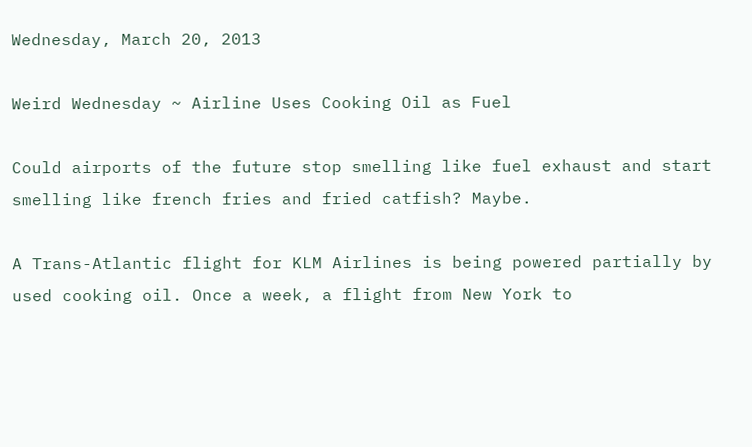Wednesday, March 20, 2013

Weird Wednesday ~ Airline Uses Cooking Oil as Fuel

Could airports of the future stop smelling like fuel exhaust and start smelling like french fries and fried catfish? Maybe.

A Trans-Atlantic flight for KLM Airlines is being powered partially by used cooking oil. Once a week, a flight from New York to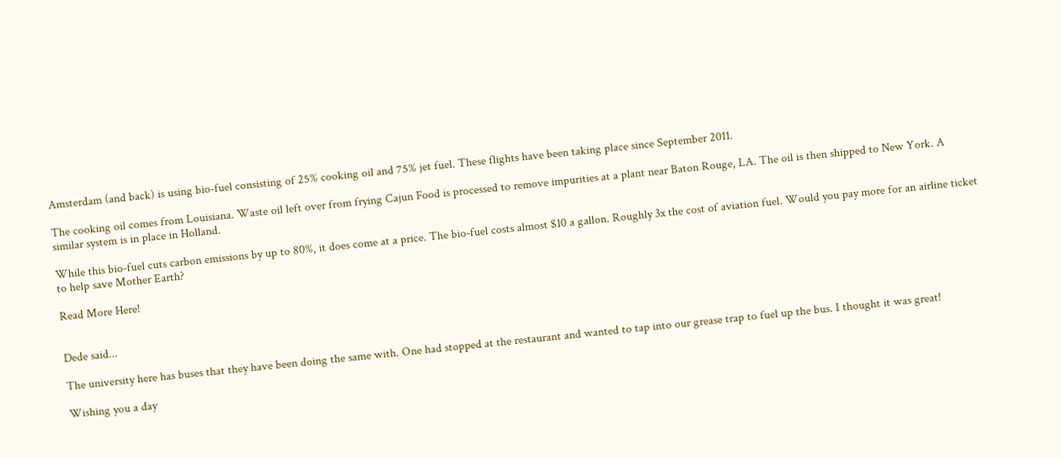Amsterdam (and back) is using bio-fuel consisting of 25% cooking oil and 75% jet fuel. These flights have been taking place since September 2011.

The cooking oil comes from Louisiana. Waste oil left over from frying Cajun Food is processed to remove impurities at a plant near Baton Rouge, LA. The oil is then shipped to New York. A similar system is in place in Holland.

While this bio-fuel cuts carbon emissions by up to 80%, it does come at a price. The bio-fuel costs almost $10 a gallon. Roughly 3x the cost of aviation fuel. Would you pay more for an airline ticket to help save Mother Earth?

Read More Here!


Dede said...

The university here has buses that they have been doing the same with. One had stopped at the restaurant and wanted to tap into our grease trap to fuel up the bus. I thought it was great!

Wishing you a day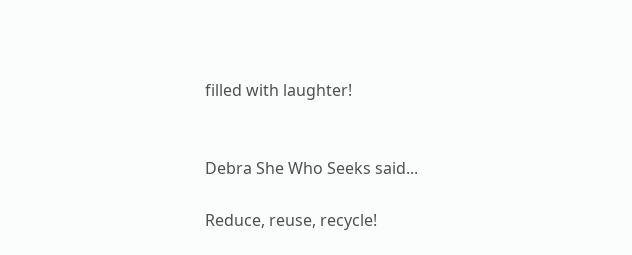filled with laughter!


Debra She Who Seeks said...

Reduce, reuse, recycle!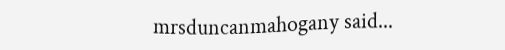mrsduncanmahogany said...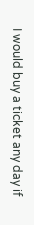I would buy a ticket any day if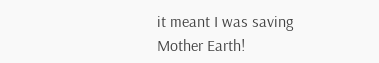it meant I was saving Mother Earth!